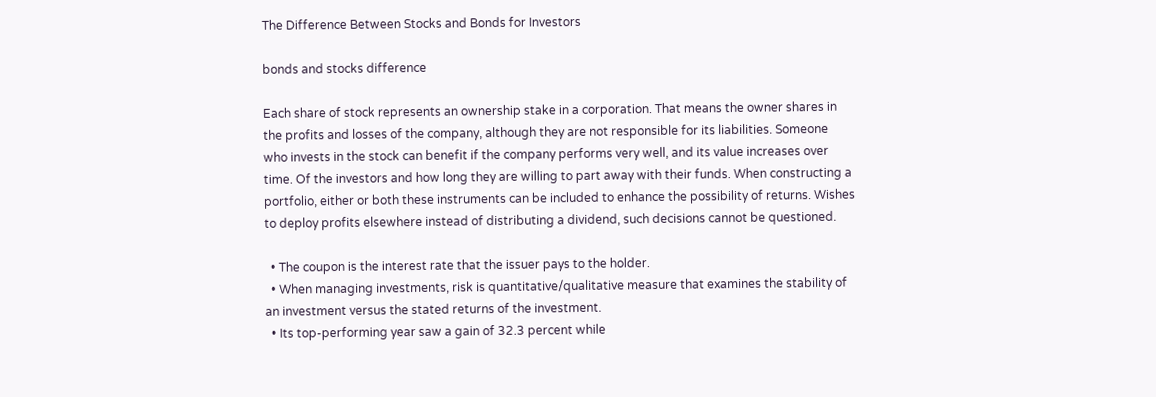The Difference Between Stocks and Bonds for Investors

bonds and stocks difference

Each share of stock represents an ownership stake in a corporation. That means the owner shares in the profits and losses of the company, although they are not responsible for its liabilities. Someone who invests in the stock can benefit if the company performs very well, and its value increases over time. Of the investors and how long they are willing to part away with their funds. When constructing a portfolio, either or both these instruments can be included to enhance the possibility of returns. Wishes to deploy profits elsewhere instead of distributing a dividend, such decisions cannot be questioned.

  • The coupon is the interest rate that the issuer pays to the holder.
  • When managing investments, risk is quantitative/qualitative measure that examines the stability of an investment versus the stated returns of the investment.
  • Its top-performing year saw a gain of 32.3 percent while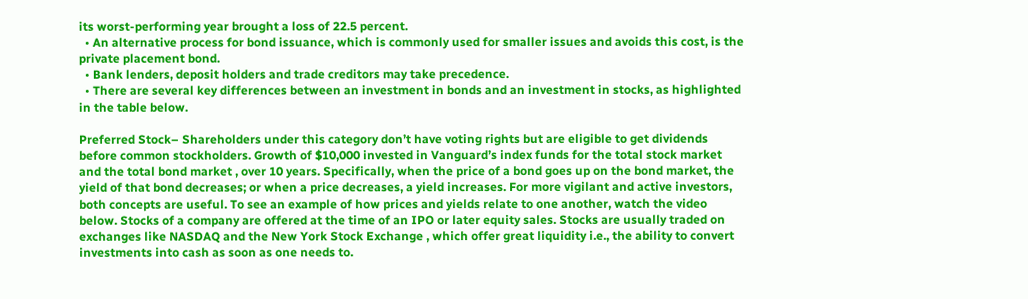its worst-performing year brought a loss of 22.5 percent.
  • An alternative process for bond issuance, which is commonly used for smaller issues and avoids this cost, is the private placement bond.
  • Bank lenders, deposit holders and trade creditors may take precedence.
  • There are several key differences between an investment in bonds and an investment in stocks, as highlighted in the table below.

Preferred Stock– Shareholders under this category don’t have voting rights but are eligible to get dividends before common stockholders. Growth of $10,000 invested in Vanguard’s index funds for the total stock market and the total bond market , over 10 years. Specifically, when the price of a bond goes up on the bond market, the yield of that bond decreases; or when a price decreases, a yield increases. For more vigilant and active investors, both concepts are useful. To see an example of how prices and yields relate to one another, watch the video below. Stocks of a company are offered at the time of an IPO or later equity sales. Stocks are usually traded on exchanges like NASDAQ and the New York Stock Exchange , which offer great liquidity i.e., the ability to convert investments into cash as soon as one needs to.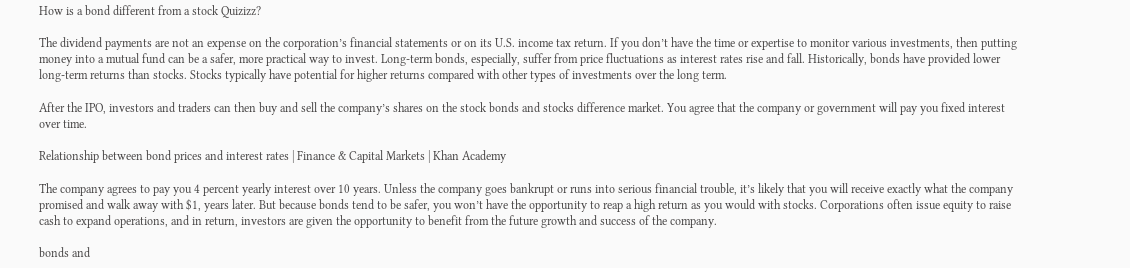How is a bond different from a stock Quizizz?

The dividend payments are not an expense on the corporation’s financial statements or on its U.S. income tax return. If you don’t have the time or expertise to monitor various investments, then putting money into a mutual fund can be a safer, more practical way to invest. Long-term bonds, especially, suffer from price fluctuations as interest rates rise and fall. Historically, bonds have provided lower long-term returns than stocks. Stocks typically have potential for higher returns compared with other types of investments over the long term.

After the IPO, investors and traders can then buy and sell the company’s shares on the stock bonds and stocks difference market. You agree that the company or government will pay you fixed interest over time.

Relationship between bond prices and interest rates | Finance & Capital Markets | Khan Academy

The company agrees to pay you 4 percent yearly interest over 10 years. Unless the company goes bankrupt or runs into serious financial trouble, it’s likely that you will receive exactly what the company promised and walk away with $1, years later. But because bonds tend to be safer, you won’t have the opportunity to reap a high return as you would with stocks. Corporations often issue equity to raise cash to expand operations, and in return, investors are given the opportunity to benefit from the future growth and success of the company.

bonds and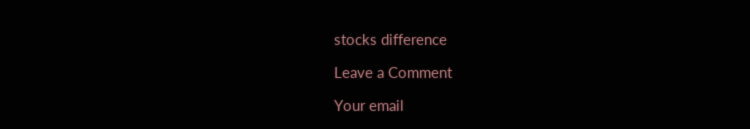stocks difference

Leave a Comment

Your email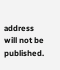address will not be published.